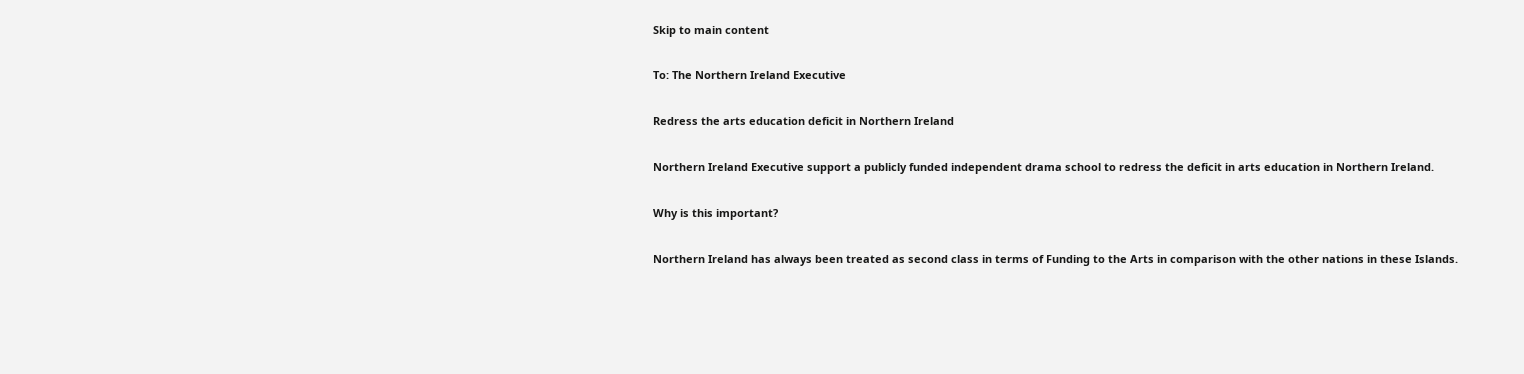Skip to main content

To: The Northern Ireland Executive

Redress the arts education deficit in Northern Ireland

Northern Ireland Executive support a publicly funded independent drama school to redress the deficit in arts education in Northern Ireland.

Why is this important?

Northern Ireland has always been treated as second class in terms of Funding to the Arts in comparison with the other nations in these Islands.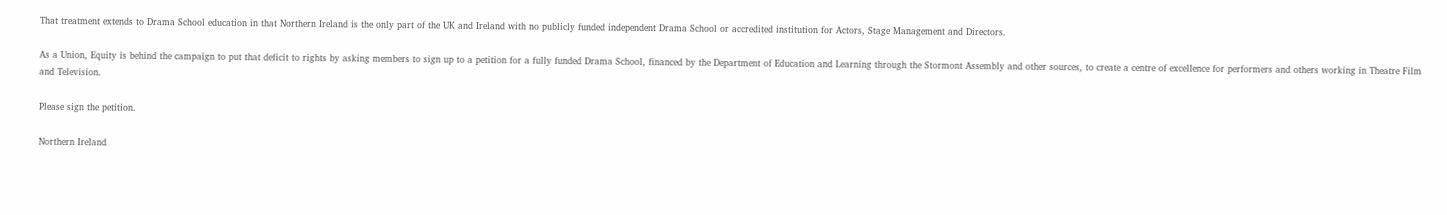That treatment extends to Drama School education in that Northern Ireland is the only part of the UK and Ireland with no publicly funded independent Drama School or accredited institution for Actors, Stage Management and Directors.

As a Union, Equity is behind the campaign to put that deficit to rights by asking members to sign up to a petition for a fully funded Drama School, financed by the Department of Education and Learning through the Stormont Assembly and other sources, to create a centre of excellence for performers and others working in Theatre Film and Television.

Please sign the petition.

Northern Ireland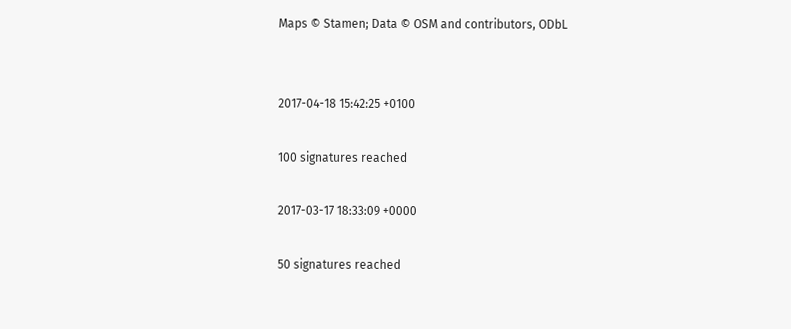Maps © Stamen; Data © OSM and contributors, ODbL


2017-04-18 15:42:25 +0100

100 signatures reached

2017-03-17 18:33:09 +0000

50 signatures reached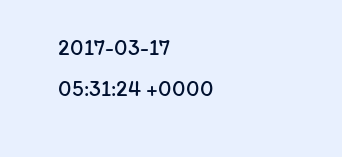2017-03-17 05:31:24 +0000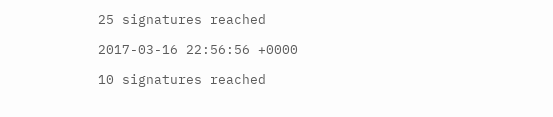25 signatures reached

2017-03-16 22:56:56 +0000

10 signatures reached